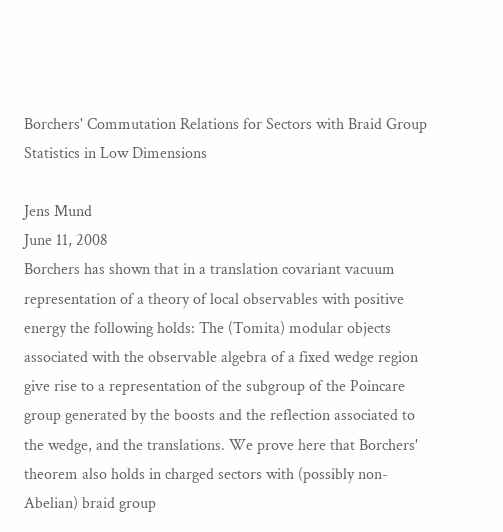Borchers' Commutation Relations for Sectors with Braid Group Statistics in Low Dimensions

Jens Mund
June 11, 2008
Borchers has shown that in a translation covariant vacuum representation of a theory of local observables with positive energy the following holds: The (Tomita) modular objects associated with the observable algebra of a fixed wedge region give rise to a representation of the subgroup of the Poincare group generated by the boosts and the reflection associated to the wedge, and the translations. We prove here that Borchers' theorem also holds in charged sectors with (possibly non-Abelian) braid group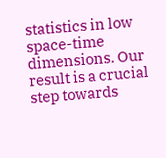statistics in low space-time dimensions. Our result is a crucial step towards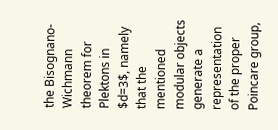the Bisognano-Wichmann theorem for Plektons in $d=3$, namely that the mentioned modular objects generate a representation of the proper Poincare group,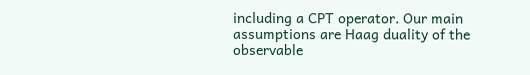including a CPT operator. Our main assumptions are Haag duality of the observable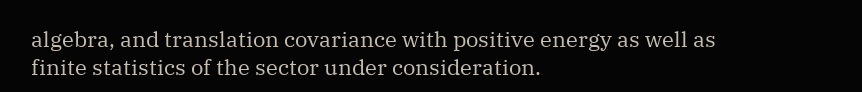algebra, and translation covariance with positive energy as well as finite statistics of the sector under consideration.